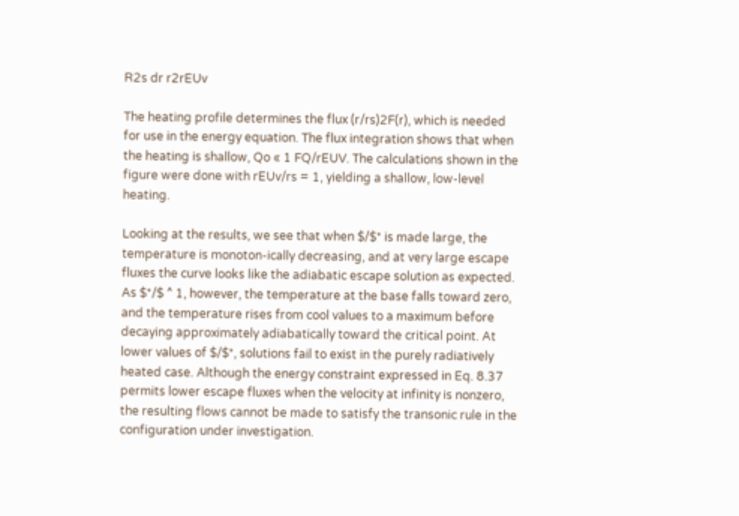R2s dr r2rEUv

The heating profile determines the flux (r/rs)2F(r), which is needed for use in the energy equation. The flux integration shows that when the heating is shallow, Qo « 1 FQ/rEUV. The calculations shown in the figure were done with rEUv/rs = 1, yielding a shallow, low-level heating.

Looking at the results, we see that when $/$* is made large, the temperature is monoton-ically decreasing, and at very large escape fluxes the curve looks like the adiabatic escape solution as expected. As $*/$ ^ 1, however, the temperature at the base falls toward zero, and the temperature rises from cool values to a maximum before decaying approximately adiabatically toward the critical point. At lower values of $/$*, solutions fail to exist in the purely radiatively heated case. Although the energy constraint expressed in Eq. 8.37 permits lower escape fluxes when the velocity at infinity is nonzero, the resulting flows cannot be made to satisfy the transonic rule in the configuration under investigation.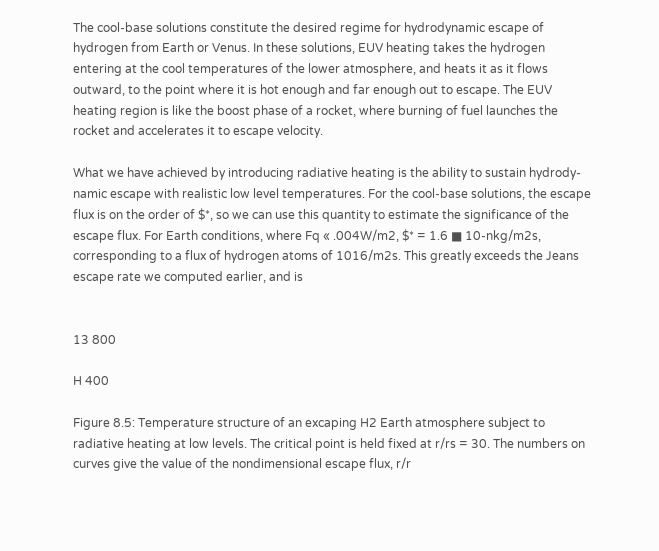The cool-base solutions constitute the desired regime for hydrodynamic escape of hydrogen from Earth or Venus. In these solutions, EUV heating takes the hydrogen entering at the cool temperatures of the lower atmosphere, and heats it as it flows outward, to the point where it is hot enough and far enough out to escape. The EUV heating region is like the boost phase of a rocket, where burning of fuel launches the rocket and accelerates it to escape velocity.

What we have achieved by introducing radiative heating is the ability to sustain hydrody-namic escape with realistic low level temperatures. For the cool-base solutions, the escape flux is on the order of $*, so we can use this quantity to estimate the significance of the escape flux. For Earth conditions, where Fq « .004W/m2, $* = 1.6 ■ 10-nkg/m2s, corresponding to a flux of hydrogen atoms of 1016/m2s. This greatly exceeds the Jeans escape rate we computed earlier, and is


13 800

H 400

Figure 8.5: Temperature structure of an excaping H2 Earth atmosphere subject to radiative heating at low levels. The critical point is held fixed at r/rs = 30. The numbers on curves give the value of the nondimensional escape flux, r/r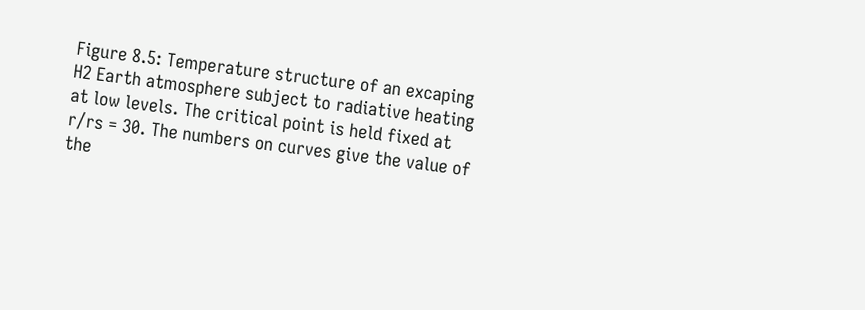Figure 8.5: Temperature structure of an excaping H2 Earth atmosphere subject to radiative heating at low levels. The critical point is held fixed at r/rs = 30. The numbers on curves give the value of the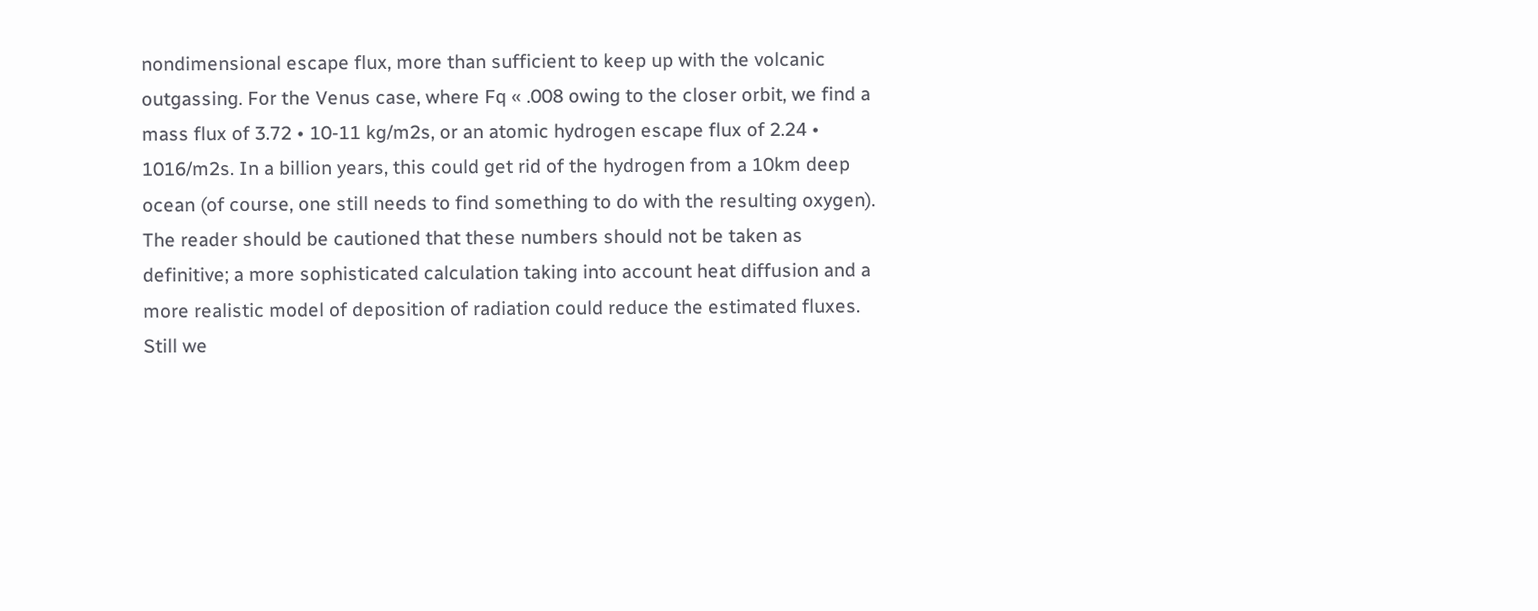nondimensional escape flux, more than sufficient to keep up with the volcanic outgassing. For the Venus case, where Fq « .008 owing to the closer orbit, we find a mass flux of 3.72 • 10-11 kg/m2s, or an atomic hydrogen escape flux of 2.24 • 1016/m2s. In a billion years, this could get rid of the hydrogen from a 10km deep ocean (of course, one still needs to find something to do with the resulting oxygen). The reader should be cautioned that these numbers should not be taken as definitive; a more sophisticated calculation taking into account heat diffusion and a more realistic model of deposition of radiation could reduce the estimated fluxes. Still we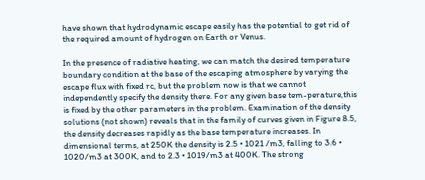have shown that hydrodynamic escape easily has the potential to get rid of the required amount of hydrogen on Earth or Venus.

In the presence of radiative heating, we can match the desired temperature boundary condition at the base of the escaping atmosphere by varying the escape flux with fixed rc, but the problem now is that we cannot independently specify the density there. For any given base tem-perature,this is fixed by the other parameters in the problem. Examination of the density solutions (not shown) reveals that in the family of curves given in Figure 8.5, the density decreases rapidly as the base temperature increases. In dimensional terms, at 250K the density is 2.5 • 1021 /m3, falling to 3.6 • 1020/m3 at 300K, and to 2.3 • 1019/m3 at 400K. The strong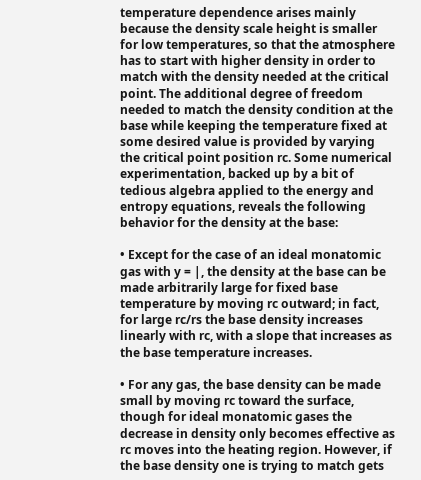temperature dependence arises mainly because the density scale height is smaller for low temperatures, so that the atmosphere has to start with higher density in order to match with the density needed at the critical point. The additional degree of freedom needed to match the density condition at the base while keeping the temperature fixed at some desired value is provided by varying the critical point position rc. Some numerical experimentation, backed up by a bit of tedious algebra applied to the energy and entropy equations, reveals the following behavior for the density at the base:

• Except for the case of an ideal monatomic gas with y = |, the density at the base can be made arbitrarily large for fixed base temperature by moving rc outward; in fact, for large rc/rs the base density increases linearly with rc, with a slope that increases as the base temperature increases.

• For any gas, the base density can be made small by moving rc toward the surface, though for ideal monatomic gases the decrease in density only becomes effective as rc moves into the heating region. However, if the base density one is trying to match gets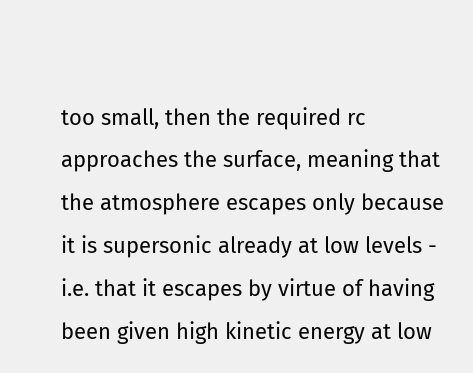too small, then the required rc approaches the surface, meaning that the atmosphere escapes only because it is supersonic already at low levels - i.e. that it escapes by virtue of having been given high kinetic energy at low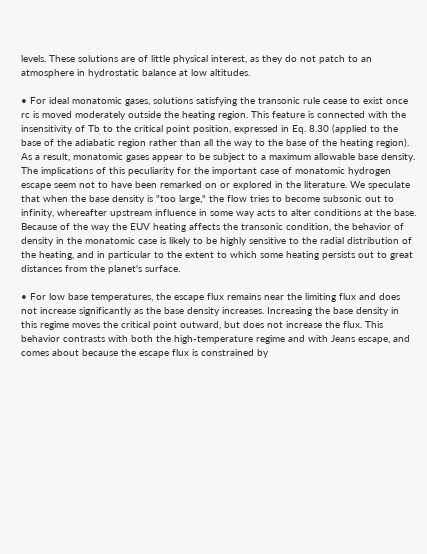levels. These solutions are of little physical interest, as they do not patch to an atmosphere in hydrostatic balance at low altitudes.

• For ideal monatomic gases, solutions satisfying the transonic rule cease to exist once rc is moved moderately outside the heating region. This feature is connected with the insensitivity of Tb to the critical point position, expressed in Eq. 8.30 (applied to the base of the adiabatic region rather than all the way to the base of the heating region). As a result, monatomic gases appear to be subject to a maximum allowable base density. The implications of this peculiarity for the important case of monatomic hydrogen escape seem not to have been remarked on or explored in the literature. We speculate that when the base density is "too large," the flow tries to become subsonic out to infinity, whereafter upstream influence in some way acts to alter conditions at the base. Because of the way the EUV heating affects the transonic condition, the behavior of density in the monatomic case is likely to be highly sensitive to the radial distribution of the heating, and in particular to the extent to which some heating persists out to great distances from the planet's surface.

• For low base temperatures, the escape flux remains near the limiting flux and does not increase significantly as the base density increases. Increasing the base density in this regime moves the critical point outward, but does not increase the flux. This behavior contrasts with both the high-temperature regime and with Jeans escape, and comes about because the escape flux is constrained by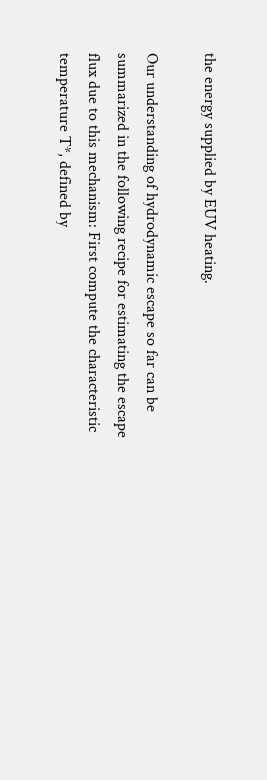the energy supplied by EUV heating.

Our understanding of hydrodynamic escape so far can be summarized in the following recipe for estimating the escape flux due to this mechanism: First compute the characteristic temperature T*, defined by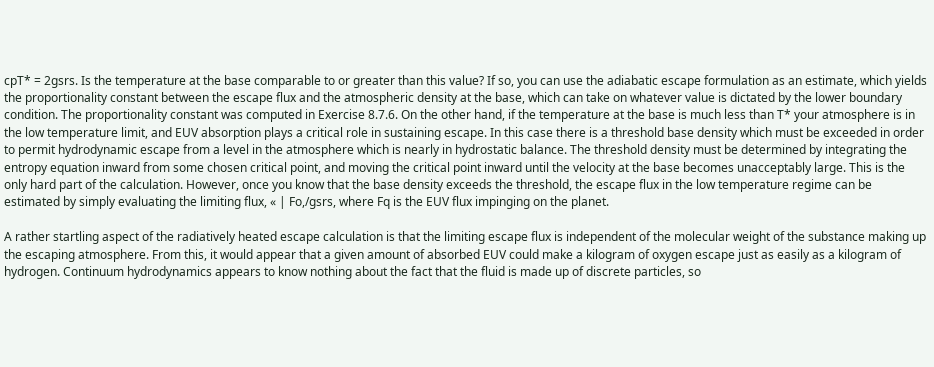cpT* = 2gsrs. Is the temperature at the base comparable to or greater than this value? If so, you can use the adiabatic escape formulation as an estimate, which yields the proportionality constant between the escape flux and the atmospheric density at the base, which can take on whatever value is dictated by the lower boundary condition. The proportionality constant was computed in Exercise 8.7.6. On the other hand, if the temperature at the base is much less than T* your atmosphere is in the low temperature limit, and EUV absorption plays a critical role in sustaining escape. In this case there is a threshold base density which must be exceeded in order to permit hydrodynamic escape from a level in the atmosphere which is nearly in hydrostatic balance. The threshold density must be determined by integrating the entropy equation inward from some chosen critical point, and moving the critical point inward until the velocity at the base becomes unacceptably large. This is the only hard part of the calculation. However, once you know that the base density exceeds the threshold, the escape flux in the low temperature regime can be estimated by simply evaluating the limiting flux, « | Fo,/gsrs, where Fq is the EUV flux impinging on the planet.

A rather startling aspect of the radiatively heated escape calculation is that the limiting escape flux is independent of the molecular weight of the substance making up the escaping atmosphere. From this, it would appear that a given amount of absorbed EUV could make a kilogram of oxygen escape just as easily as a kilogram of hydrogen. Continuum hydrodynamics appears to know nothing about the fact that the fluid is made up of discrete particles, so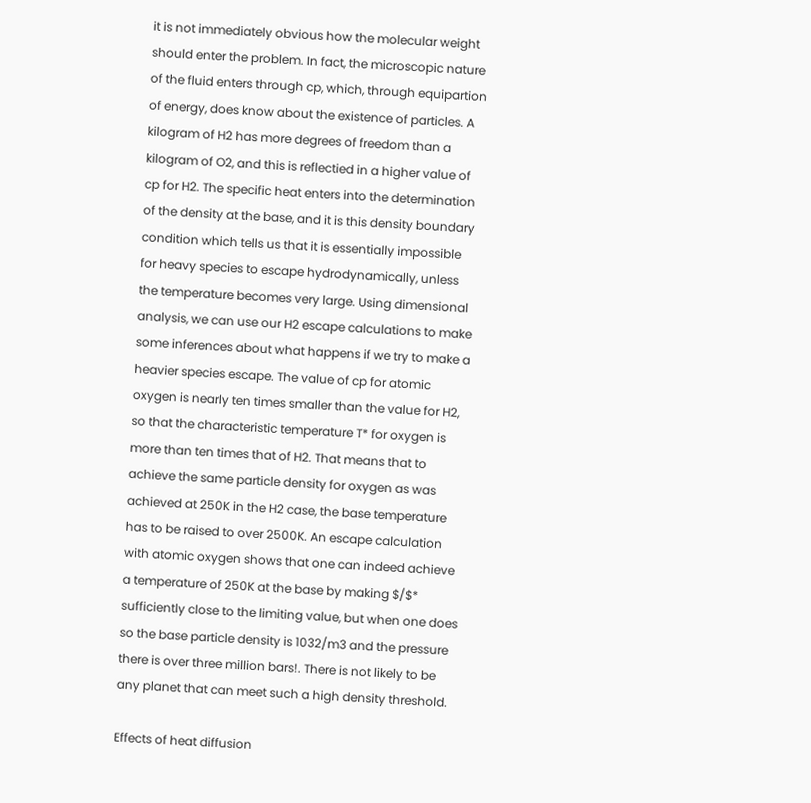it is not immediately obvious how the molecular weight should enter the problem. In fact, the microscopic nature of the fluid enters through cp, which, through equipartion of energy, does know about the existence of particles. A kilogram of H2 has more degrees of freedom than a kilogram of O2, and this is reflectied in a higher value of cp for H2. The specific heat enters into the determination of the density at the base, and it is this density boundary condition which tells us that it is essentially impossible for heavy species to escape hydrodynamically, unless the temperature becomes very large. Using dimensional analysis, we can use our H2 escape calculations to make some inferences about what happens if we try to make a heavier species escape. The value of cp for atomic oxygen is nearly ten times smaller than the value for H2, so that the characteristic temperature T* for oxygen is more than ten times that of H2. That means that to achieve the same particle density for oxygen as was achieved at 250K in the H2 case, the base temperature has to be raised to over 2500K. An escape calculation with atomic oxygen shows that one can indeed achieve a temperature of 250K at the base by making $/$* sufficiently close to the limiting value, but when one does so the base particle density is 1032/m3 and the pressure there is over three million bars!. There is not likely to be any planet that can meet such a high density threshold.

Effects of heat diffusion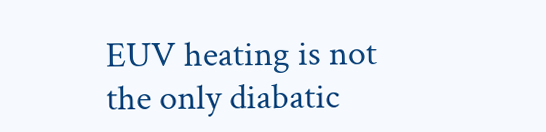EUV heating is not the only diabatic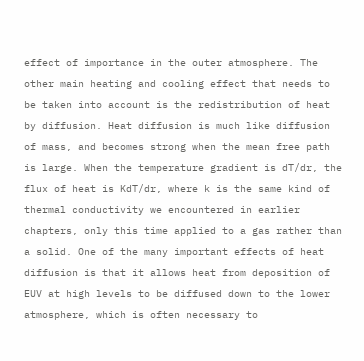effect of importance in the outer atmosphere. The other main heating and cooling effect that needs to be taken into account is the redistribution of heat by diffusion. Heat diffusion is much like diffusion of mass, and becomes strong when the mean free path is large. When the temperature gradient is dT/dr, the flux of heat is KdT/dr, where k is the same kind of thermal conductivity we encountered in earlier chapters, only this time applied to a gas rather than a solid. One of the many important effects of heat diffusion is that it allows heat from deposition of EUV at high levels to be diffused down to the lower atmosphere, which is often necessary to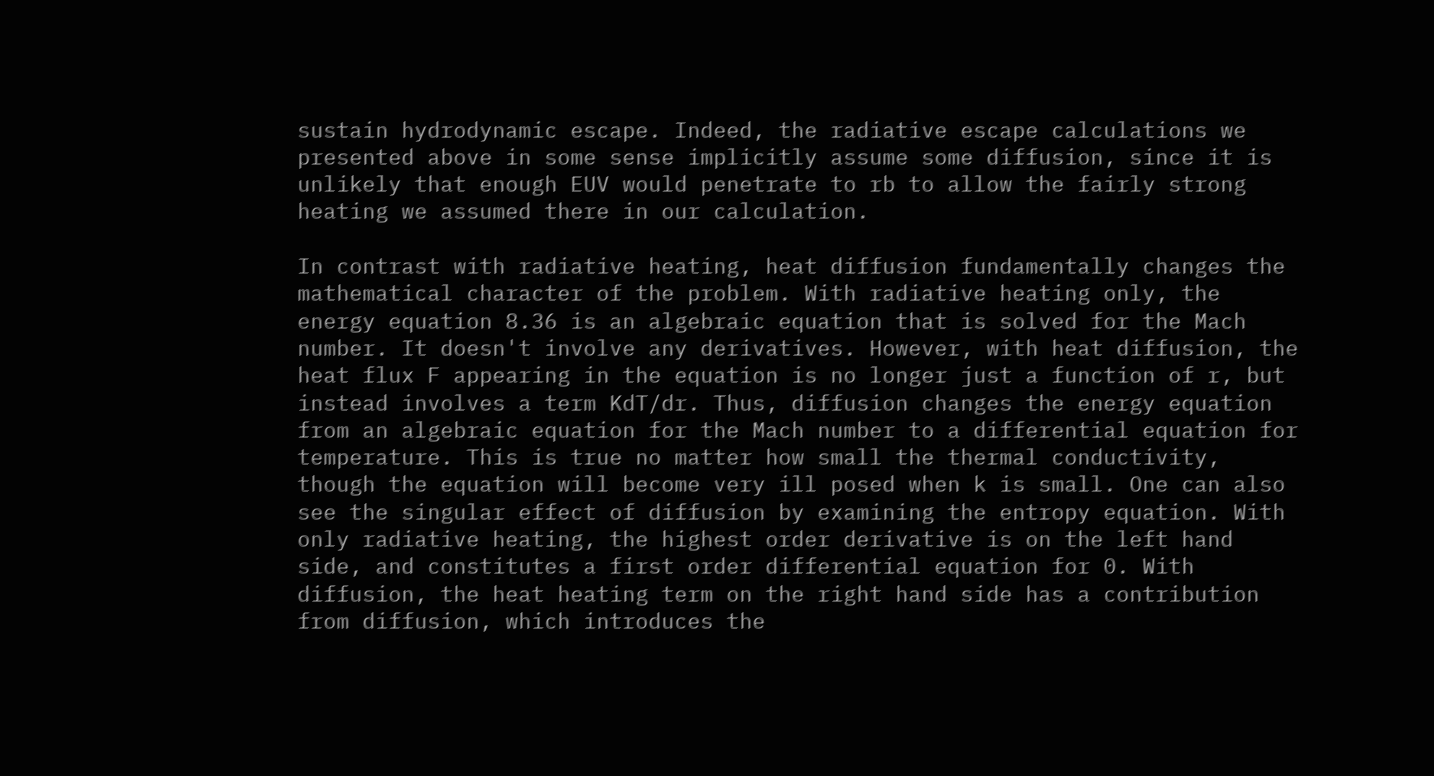sustain hydrodynamic escape. Indeed, the radiative escape calculations we presented above in some sense implicitly assume some diffusion, since it is unlikely that enough EUV would penetrate to rb to allow the fairly strong heating we assumed there in our calculation.

In contrast with radiative heating, heat diffusion fundamentally changes the mathematical character of the problem. With radiative heating only, the energy equation 8.36 is an algebraic equation that is solved for the Mach number. It doesn't involve any derivatives. However, with heat diffusion, the heat flux F appearing in the equation is no longer just a function of r, but instead involves a term KdT/dr. Thus, diffusion changes the energy equation from an algebraic equation for the Mach number to a differential equation for temperature. This is true no matter how small the thermal conductivity, though the equation will become very ill posed when k is small. One can also see the singular effect of diffusion by examining the entropy equation. With only radiative heating, the highest order derivative is on the left hand side, and constitutes a first order differential equation for 0. With diffusion, the heat heating term on the right hand side has a contribution from diffusion, which introduces the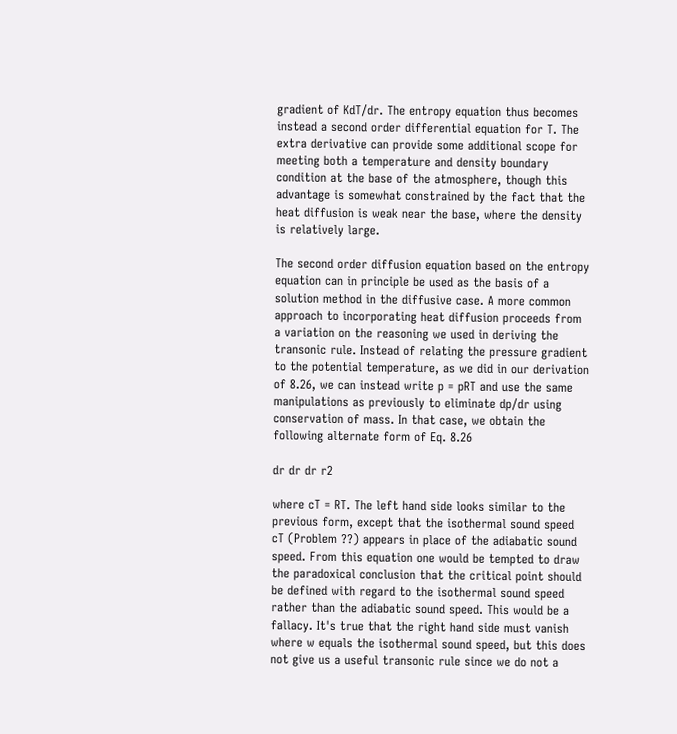gradient of KdT/dr. The entropy equation thus becomes instead a second order differential equation for T. The extra derivative can provide some additional scope for meeting both a temperature and density boundary condition at the base of the atmosphere, though this advantage is somewhat constrained by the fact that the heat diffusion is weak near the base, where the density is relatively large.

The second order diffusion equation based on the entropy equation can in principle be used as the basis of a solution method in the diffusive case. A more common approach to incorporating heat diffusion proceeds from a variation on the reasoning we used in deriving the transonic rule. Instead of relating the pressure gradient to the potential temperature, as we did in our derivation of 8.26, we can instead write p = pRT and use the same manipulations as previously to eliminate dp/dr using conservation of mass. In that case, we obtain the following alternate form of Eq. 8.26

dr dr dr r2

where cT = RT. The left hand side looks similar to the previous form, except that the isothermal sound speed cT (Problem ??) appears in place of the adiabatic sound speed. From this equation one would be tempted to draw the paradoxical conclusion that the critical point should be defined with regard to the isothermal sound speed rather than the adiabatic sound speed. This would be a fallacy. It's true that the right hand side must vanish where w equals the isothermal sound speed, but this does not give us a useful transonic rule since we do not a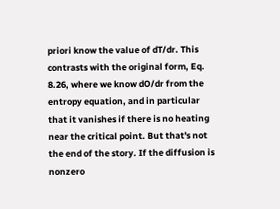priori know the value of dT/dr. This contrasts with the original form, Eq. 8.26, where we know dO/dr from the entropy equation, and in particular that it vanishes if there is no heating near the critical point. But that's not the end of the story. If the diffusion is nonzero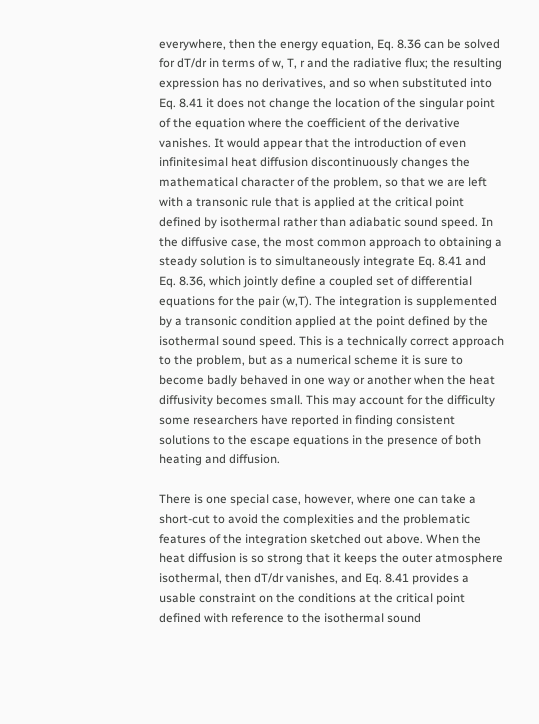everywhere, then the energy equation, Eq. 8.36 can be solved for dT/dr in terms of w, T, r and the radiative flux; the resulting expression has no derivatives, and so when substituted into Eq. 8.41 it does not change the location of the singular point of the equation where the coefficient of the derivative vanishes. It would appear that the introduction of even infinitesimal heat diffusion discontinuously changes the mathematical character of the problem, so that we are left with a transonic rule that is applied at the critical point defined by isothermal rather than adiabatic sound speed. In the diffusive case, the most common approach to obtaining a steady solution is to simultaneously integrate Eq. 8.41 and Eq. 8.36, which jointly define a coupled set of differential equations for the pair (w,T). The integration is supplemented by a transonic condition applied at the point defined by the isothermal sound speed. This is a technically correct approach to the problem, but as a numerical scheme it is sure to become badly behaved in one way or another when the heat diffusivity becomes small. This may account for the difficulty some researchers have reported in finding consistent solutions to the escape equations in the presence of both heating and diffusion.

There is one special case, however, where one can take a short-cut to avoid the complexities and the problematic features of the integration sketched out above. When the heat diffusion is so strong that it keeps the outer atmosphere isothermal, then dT/dr vanishes, and Eq. 8.41 provides a usable constraint on the conditions at the critical point defined with reference to the isothermal sound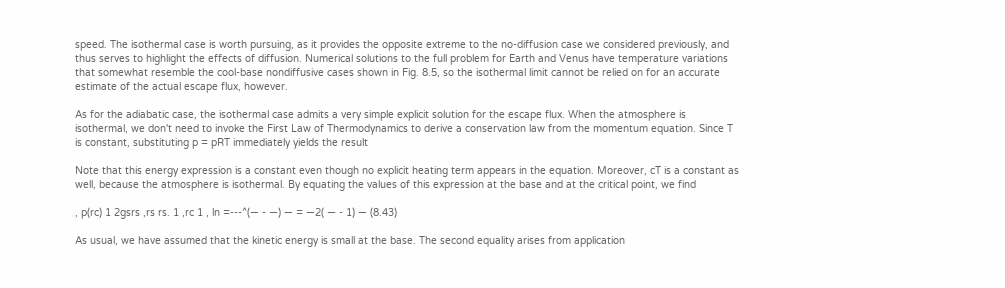speed. The isothermal case is worth pursuing, as it provides the opposite extreme to the no-diffusion case we considered previously, and thus serves to highlight the effects of diffusion. Numerical solutions to the full problem for Earth and Venus have temperature variations that somewhat resemble the cool-base nondiffusive cases shown in Fig. 8.5, so the isothermal limit cannot be relied on for an accurate estimate of the actual escape flux, however.

As for the adiabatic case, the isothermal case admits a very simple explicit solution for the escape flux. When the atmosphere is isothermal, we don't need to invoke the First Law of Thermodynamics to derive a conservation law from the momentum equation. Since T is constant, substituting p = pRT immediately yields the result

Note that this energy expression is a constant even though no explicit heating term appears in the equation. Moreover, cT is a constant as well, because the atmosphere is isothermal. By equating the values of this expression at the base and at the critical point, we find

, p(rc) 1 2gsrs ,rs rs. 1 ,rc 1 , ln =---^(— - —) — = —2( — - 1) — (8.43)

As usual, we have assumed that the kinetic energy is small at the base. The second equality arises from application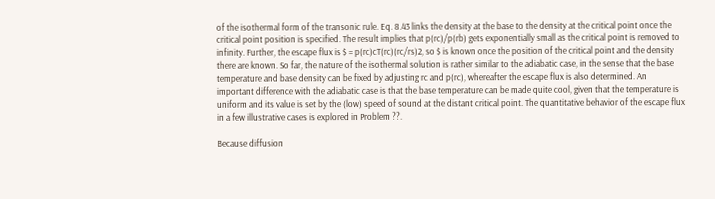of the isothermal form of the transonic rule. Eq. 8.43 links the density at the base to the density at the critical point once the critical point position is specified. The result implies that p(rc)/p(rb) gets exponentially small as the critical point is removed to infinity. Further, the escape flux is $ = p(rc)cT(rc)(rc/rs)2, so $ is known once the position of the critical point and the density there are known. So far, the nature of the isothermal solution is rather similar to the adiabatic case, in the sense that the base temperature and base density can be fixed by adjusting rc and p(rc), whereafter the escape flux is also determined. An important difference with the adiabatic case is that the base temperature can be made quite cool, given that the temperature is uniform and its value is set by the (low) speed of sound at the distant critical point. The quantitative behavior of the escape flux in a few illustrative cases is explored in Problem ??.

Because diffusion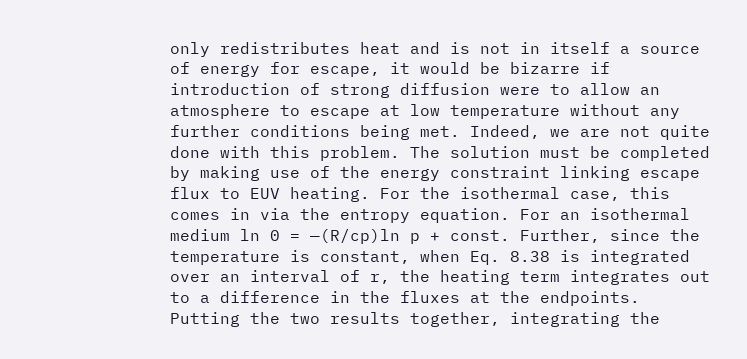only redistributes heat and is not in itself a source of energy for escape, it would be bizarre if introduction of strong diffusion were to allow an atmosphere to escape at low temperature without any further conditions being met. Indeed, we are not quite done with this problem. The solution must be completed by making use of the energy constraint linking escape flux to EUV heating. For the isothermal case, this comes in via the entropy equation. For an isothermal medium ln 0 = —(R/cp)ln p + const. Further, since the temperature is constant, when Eq. 8.38 is integrated over an interval of r, the heating term integrates out to a difference in the fluxes at the endpoints. Putting the two results together, integrating the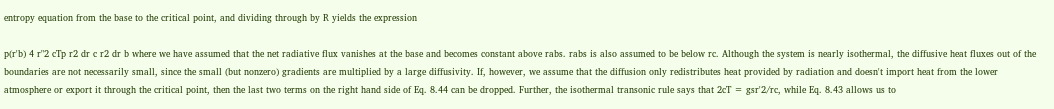entropy equation from the base to the critical point, and dividing through by R yields the expression

p(r'b) 4 r"2 cTp r2 dr c r2 dr b where we have assumed that the net radiative flux vanishes at the base and becomes constant above rabs. rabs is also assumed to be below rc. Although the system is nearly isothermal, the diffusive heat fluxes out of the boundaries are not necessarily small, since the small (but nonzero) gradients are multiplied by a large diffusivity. If, however, we assume that the diffusion only redistributes heat provided by radiation and doesn't import heat from the lower atmosphere or export it through the critical point, then the last two terms on the right hand side of Eq. 8.44 can be dropped. Further, the isothermal transonic rule says that 2cT = gsr'2/rc, while Eq. 8.43 allows us to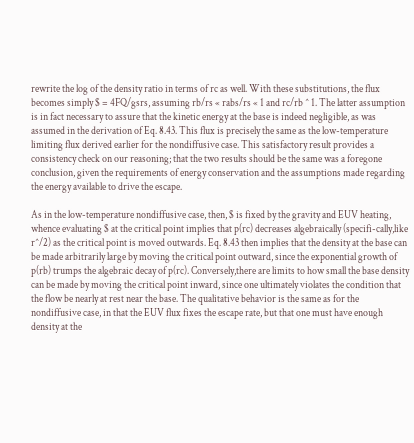rewrite the log of the density ratio in terms of rc as well. With these substitutions, the flux becomes simply $ = 4FQ/gsrs, assuming rb/rs « rabs/rs « 1 and rc/rb ^ 1. The latter assumption is in fact necessary to assure that the kinetic energy at the base is indeed negligible, as was assumed in the derivation of Eq. 8.43. This flux is precisely the same as the low-temperature limiting flux derived earlier for the nondiffusive case. This satisfactory result provides a consistency check on our reasoning; that the two results should be the same was a foregone conclusion, given the requirements of energy conservation and the assumptions made regarding the energy available to drive the escape.

As in the low-temperature nondiffusive case, then, $ is fixed by the gravity and EUV heating, whence evaluating $ at the critical point implies that p(rc) decreases algebraically (specifi-cally,like r^/2) as the critical point is moved outwards. Eq. 8.43 then implies that the density at the base can be made arbitrarily large by moving the critical point outward, since the exponential growth of p(rb) trumps the algebraic decay of p(rc). Conversely,there are limits to how small the base density can be made by moving the critical point inward, since one ultimately violates the condition that the flow be nearly at rest near the base. The qualitative behavior is the same as for the nondiffusive case, in that the EUV flux fixes the escape rate, but that one must have enough density at the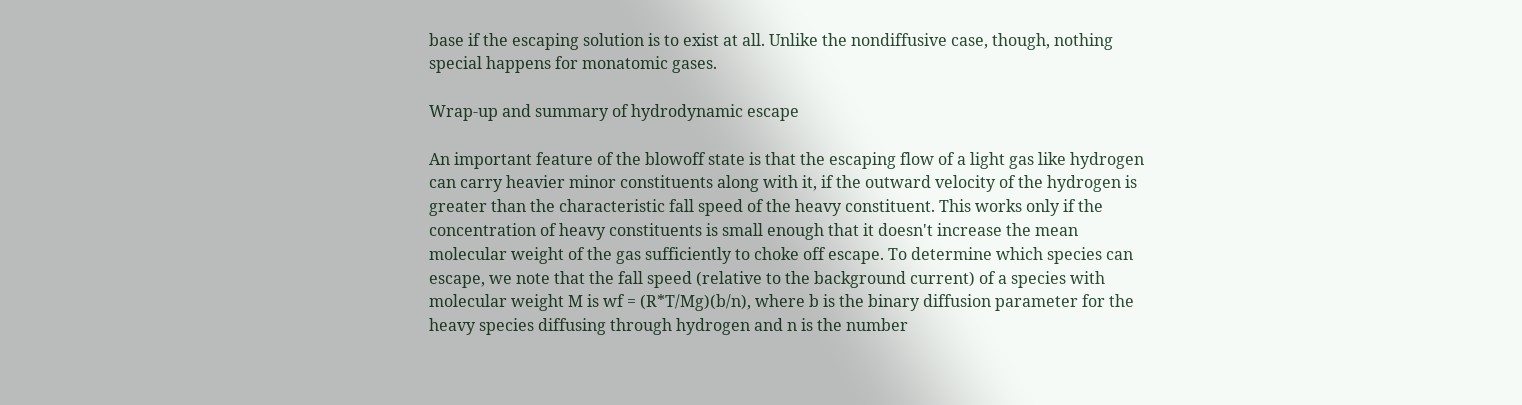base if the escaping solution is to exist at all. Unlike the nondiffusive case, though, nothing special happens for monatomic gases.

Wrap-up and summary of hydrodynamic escape

An important feature of the blowoff state is that the escaping flow of a light gas like hydrogen can carry heavier minor constituents along with it, if the outward velocity of the hydrogen is greater than the characteristic fall speed of the heavy constituent. This works only if the concentration of heavy constituents is small enough that it doesn't increase the mean molecular weight of the gas sufficiently to choke off escape. To determine which species can escape, we note that the fall speed (relative to the background current) of a species with molecular weight M is wf = (R*T/Mg)(b/n), where b is the binary diffusion parameter for the heavy species diffusing through hydrogen and n is the number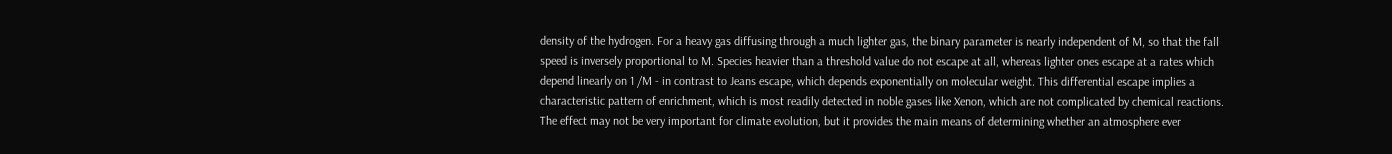density of the hydrogen. For a heavy gas diffusing through a much lighter gas, the binary parameter is nearly independent of M, so that the fall speed is inversely proportional to M. Species heavier than a threshold value do not escape at all, whereas lighter ones escape at a rates which depend linearly on 1 /M - in contrast to Jeans escape, which depends exponentially on molecular weight. This differential escape implies a characteristic pattern of enrichment, which is most readily detected in noble gases like Xenon, which are not complicated by chemical reactions. The effect may not be very important for climate evolution, but it provides the main means of determining whether an atmosphere ever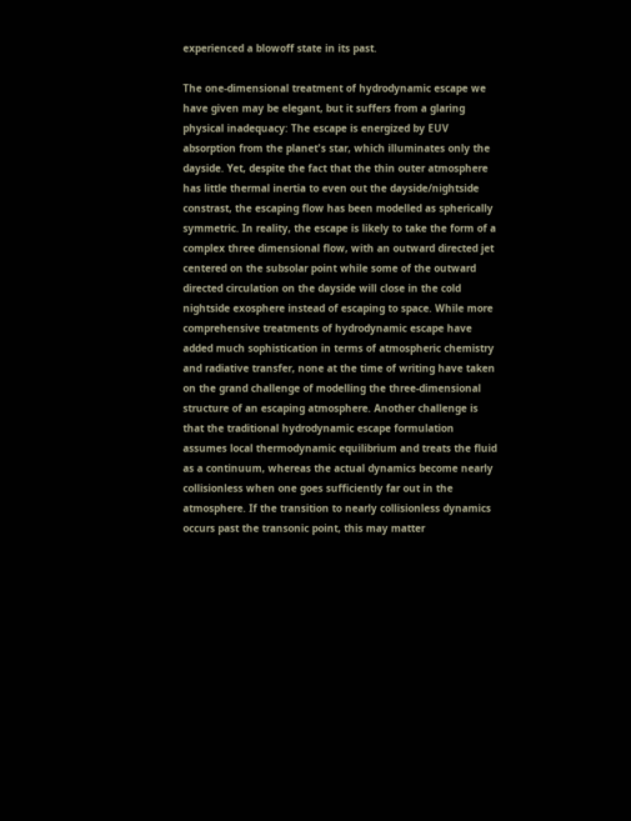experienced a blowoff state in its past.

The one-dimensional treatment of hydrodynamic escape we have given may be elegant, but it suffers from a glaring physical inadequacy: The escape is energized by EUV absorption from the planet's star, which illuminates only the dayside. Yet, despite the fact that the thin outer atmosphere has little thermal inertia to even out the dayside/nightside constrast, the escaping flow has been modelled as spherically symmetric. In reality, the escape is likely to take the form of a complex three dimensional flow, with an outward directed jet centered on the subsolar point while some of the outward directed circulation on the dayside will close in the cold nightside exosphere instead of escaping to space. While more comprehensive treatments of hydrodynamic escape have added much sophistication in terms of atmospheric chemistry and radiative transfer, none at the time of writing have taken on the grand challenge of modelling the three-dimensional structure of an escaping atmosphere. Another challenge is that the traditional hydrodynamic escape formulation assumes local thermodynamic equilibrium and treats the fluid as a continuum, whereas the actual dynamics become nearly collisionless when one goes sufficiently far out in the atmosphere. If the transition to nearly collisionless dynamics occurs past the transonic point, this may matter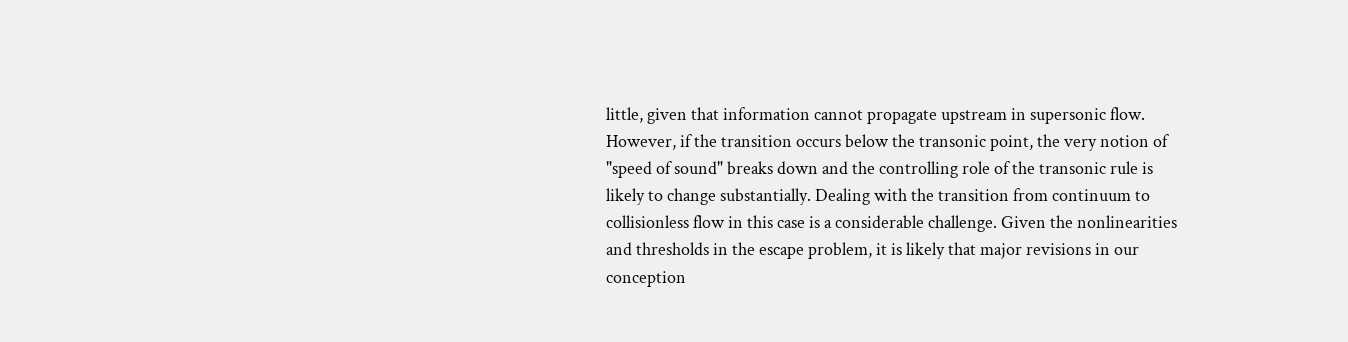little, given that information cannot propagate upstream in supersonic flow. However, if the transition occurs below the transonic point, the very notion of "speed of sound" breaks down and the controlling role of the transonic rule is likely to change substantially. Dealing with the transition from continuum to collisionless flow in this case is a considerable challenge. Given the nonlinearities and thresholds in the escape problem, it is likely that major revisions in our conception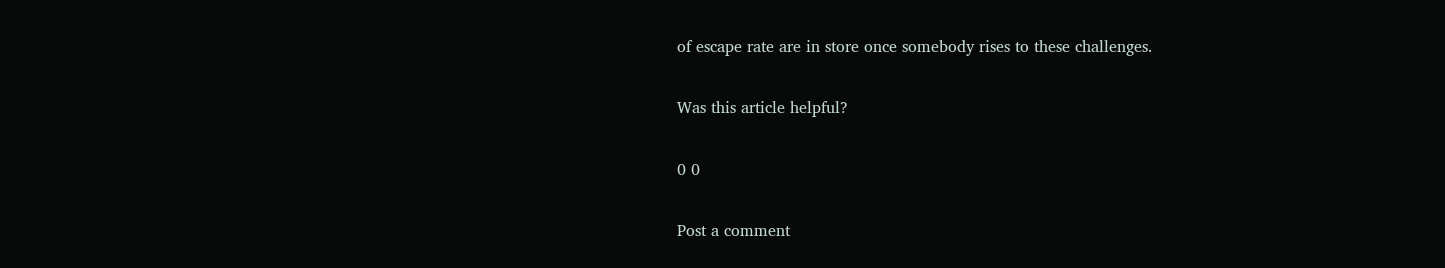of escape rate are in store once somebody rises to these challenges.

Was this article helpful?

0 0

Post a comment